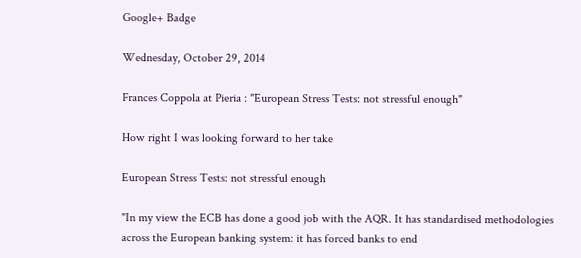Google+ Badge

Wednesday, October 29, 2014

Frances Coppola at Pieria : "European Stress Tests: not stressful enough"

How right I was looking forward to her take

European Stress Tests: not stressful enough

"In my view the ECB has done a good job with the AQR. It has standardised methodologies across the European banking system: it has forced banks to end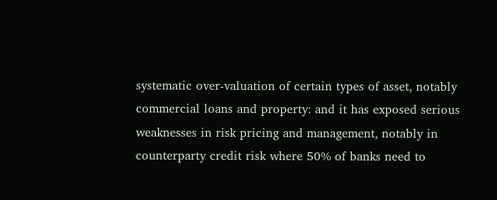systematic over-valuation of certain types of asset, notably commercial loans and property: and it has exposed serious weaknesses in risk pricing and management, notably in counterparty credit risk where 50% of banks need to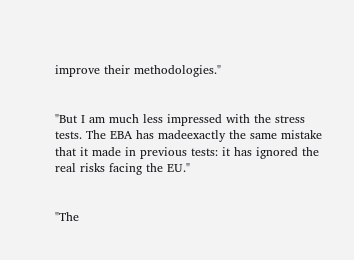improve their methodologies."


"But I am much less impressed with the stress tests. The EBA has madeexactly the same mistake that it made in previous tests: it has ignored the real risks facing the EU."


"The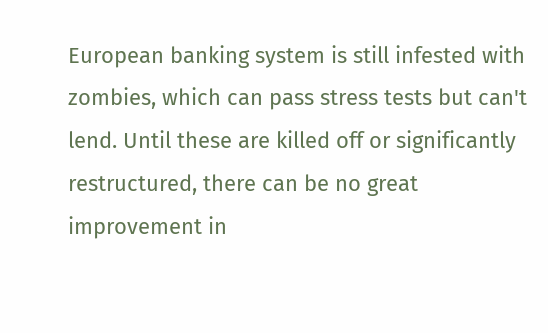European banking system is still infested with zombies, which can pass stress tests but can't lend. Until these are killed off or significantly restructured, there can be no great improvement in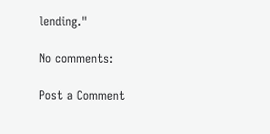lending."

No comments:

Post a Comment